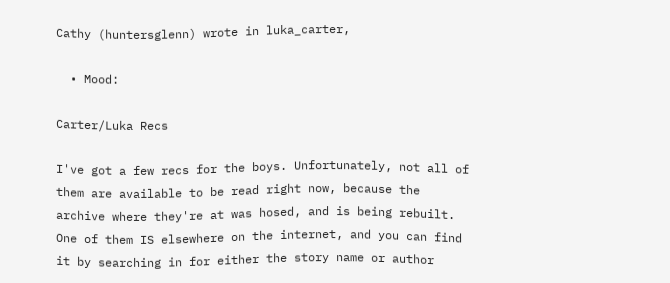Cathy (huntersglenn) wrote in luka_carter,

  • Mood:

Carter/Luka Recs

I've got a few recs for the boys. Unfortunately, not all of them are available to be read right now, because the archive where they're at was hosed, and is being rebuilt. One of them IS elsewhere on the internet, and you can find it by searching in for either the story name or author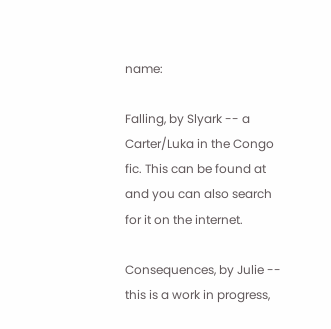name:

Falling, by Slyark -- a Carter/Luka in the Congo fic. This can be found at and you can also search for it on the internet.

Consequences, by Julie -- this is a work in progress,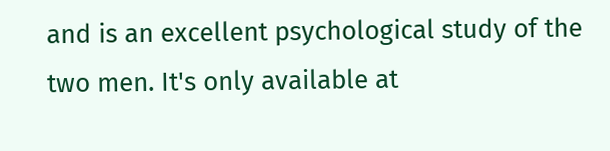and is an excellent psychological study of the two men. It's only available at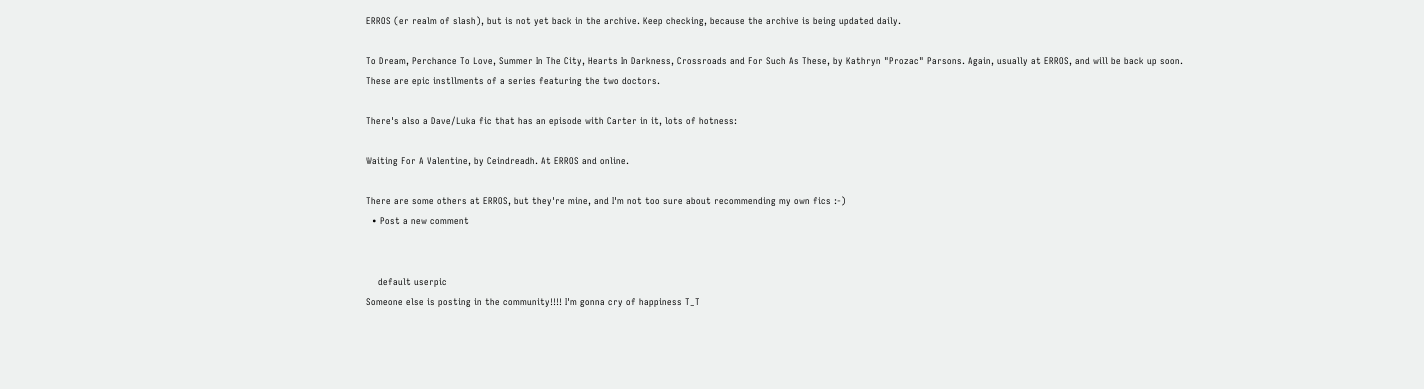ERROS (er realm of slash), but is not yet back in the archive. Keep checking, because the archive is being updated daily.

To Dream, Perchance To Love, Summer In The City, Hearts In Darkness, Crossroads and For Such As These, by Kathryn "Prozac" Parsons. Again, usually at ERROS, and will be back up soon. These are epic instllments of a series featuring the two doctors.

There's also a Dave/Luka fic that has an episode with Carter in it, lots of hotness:

Waiting For A Valentine, by Ceindreadh. At ERROS and online.

There are some others at ERROS, but they're mine, and I'm not too sure about recommending my own fics :-)
  • Post a new comment


    default userpic
Someone else is posting in the community!!!! I'm gonna cry of happiness T_T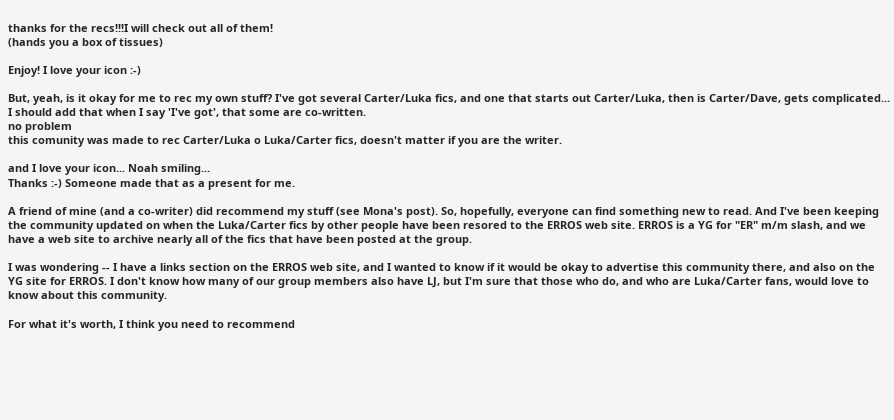thanks for the recs!!!I will check out all of them!
(hands you a box of tissues)

Enjoy! I love your icon :-)

But, yeah, is it okay for me to rec my own stuff? I've got several Carter/Luka fics, and one that starts out Carter/Luka, then is Carter/Dave, gets complicated...
I should add that when I say 'I've got', that some are co-written.
no problem
this comunity was made to rec Carter/Luka o Luka/Carter fics, doesn't matter if you are the writer.

and I love your icon... Noah smiling...
Thanks :-) Someone made that as a present for me.

A friend of mine (and a co-writer) did recommend my stuff (see Mona's post). So, hopefully, everyone can find something new to read. And I've been keeping the community updated on when the Luka/Carter fics by other people have been resored to the ERROS web site. ERROS is a YG for "ER" m/m slash, and we have a web site to archive nearly all of the fics that have been posted at the group.

I was wondering -- I have a links section on the ERROS web site, and I wanted to know if it would be okay to advertise this community there, and also on the YG site for ERROS. I don't know how many of our group members also have LJ, but I'm sure that those who do, and who are Luka/Carter fans, would love to know about this community.

For what it's worth, I think you need to recommend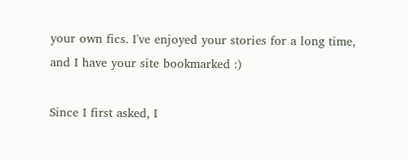your own fics. I've enjoyed your stories for a long time, and I have your site bookmarked :)

Since I first asked, I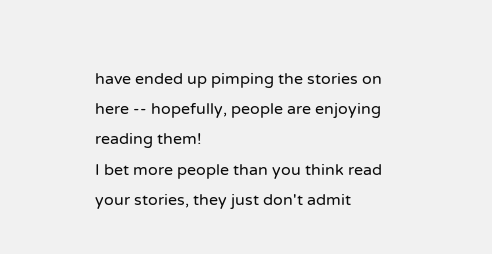have ended up pimping the stories on here -- hopefully, people are enjoying reading them!
I bet more people than you think read your stories, they just don't admit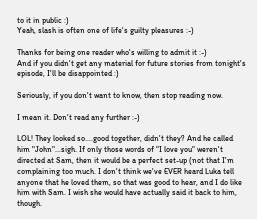to it in public :)
Yeah, slash is often one of life's guilty pleasures :-)

Thanks for being one reader who's willing to admit it :-)
And if you didn't get any material for future stories from tonight's episode, I'll be disappointed :)

Seriously, if you don't want to know, then stop reading now.

I mean it. Don't read any further :-)

LOL! They looked so....good together, didn't they? And he called him "John"...sigh. If only those words of "I love you" weren't directed at Sam, then it would be a perfect set-up (not that I'm complaining too much. I don't think we've EVER heard Luka tell anyone that he loved them, so that was good to hear, and I do like him with Sam. I wish she would have actually said it back to him, though.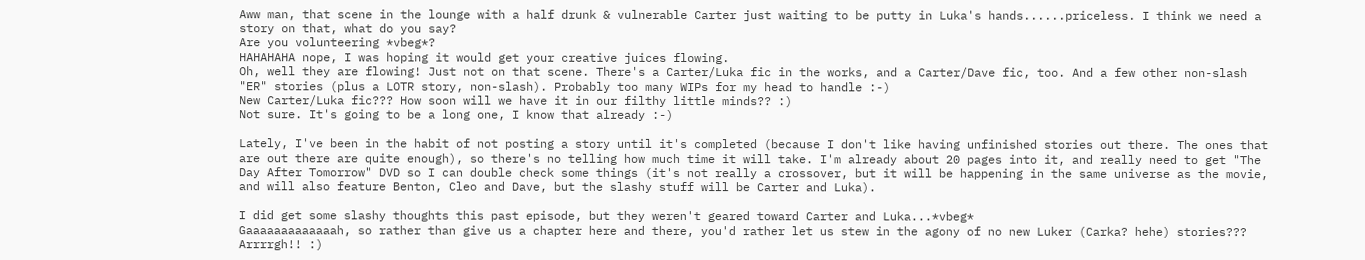Aww man, that scene in the lounge with a half drunk & vulnerable Carter just waiting to be putty in Luka's hands......priceless. I think we need a story on that, what do you say?
Are you volunteering *vbeg*?
HAHAHAHA nope, I was hoping it would get your creative juices flowing.
Oh, well they are flowing! Just not on that scene. There's a Carter/Luka fic in the works, and a Carter/Dave fic, too. And a few other non-slash "ER" stories (plus a LOTR story, non-slash). Probably too many WIPs for my head to handle :-)
New Carter/Luka fic??? How soon will we have it in our filthy little minds?? :)
Not sure. It's going to be a long one, I know that already :-)

Lately, I've been in the habit of not posting a story until it's completed (because I don't like having unfinished stories out there. The ones that are out there are quite enough), so there's no telling how much time it will take. I'm already about 20 pages into it, and really need to get "The Day After Tomorrow" DVD so I can double check some things (it's not really a crossover, but it will be happening in the same universe as the movie, and will also feature Benton, Cleo and Dave, but the slashy stuff will be Carter and Luka).

I did get some slashy thoughts this past episode, but they weren't geared toward Carter and Luka...*vbeg*
Gaaaaaaaaaaaaah, so rather than give us a chapter here and there, you'd rather let us stew in the agony of no new Luker (Carka? hehe) stories??? Arrrrgh!! :)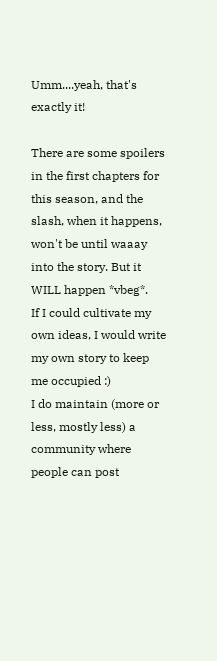Umm....yeah, that's exactly it!

There are some spoilers in the first chapters for this season, and the slash, when it happens, won't be until waaay into the story. But it WILL happen *vbeg*.
If I could cultivate my own ideas, I would write my own story to keep me occupied :)
I do maintain (more or less, mostly less) a community where people can post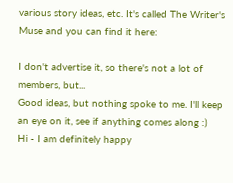various story ideas, etc. It's called The Writer's Muse and you can find it here:

I don't advertise it, so there's not a lot of members, but...
Good ideas, but nothing spoke to me. I'll keep an eye on it, see if anything comes along :)
Hi - I am definitely happy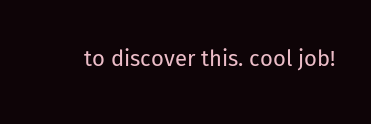to discover this. cool job!